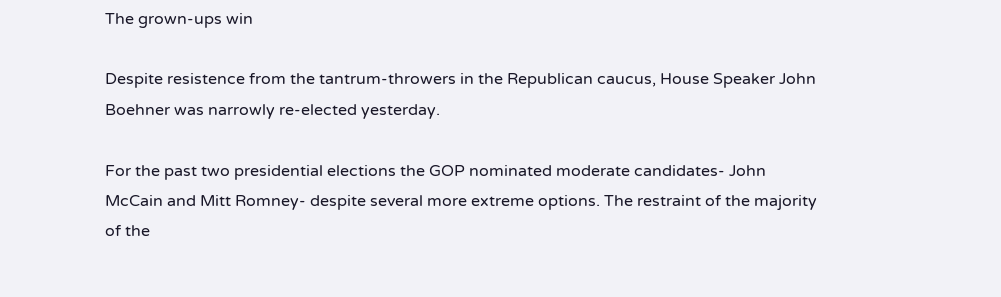The grown-ups win

Despite resistence from the tantrum-throwers in the Republican caucus, House Speaker John Boehner was narrowly re-elected yesterday.

For the past two presidential elections the GOP nominated moderate candidates- John McCain and Mitt Romney- despite several more extreme options. The restraint of the majority of the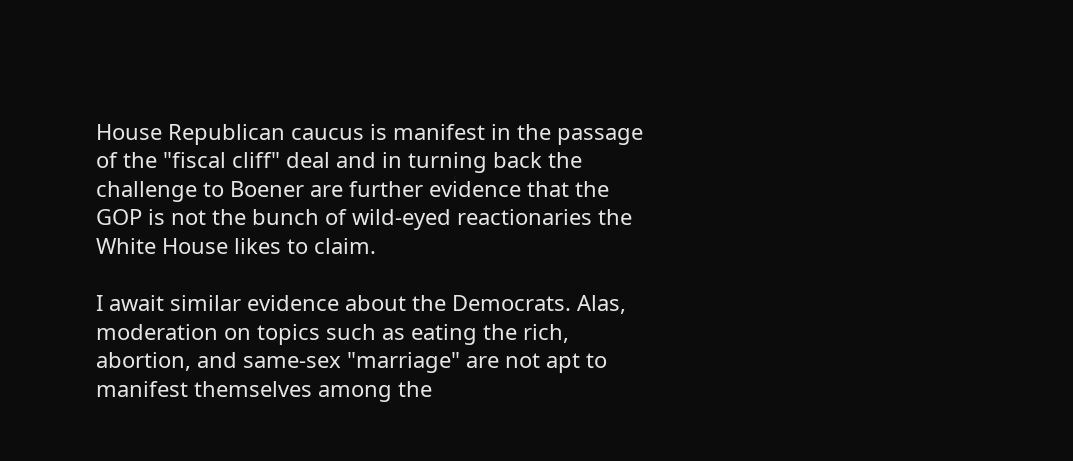House Republican caucus is manifest in the passage of the "fiscal cliff" deal and in turning back the challenge to Boener are further evidence that the GOP is not the bunch of wild-eyed reactionaries the White House likes to claim.

I await similar evidence about the Democrats. Alas, moderation on topics such as eating the rich, abortion, and same-sex "marriage" are not apt to manifest themselves among the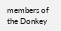members of the Donkey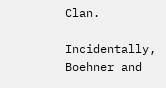Clan.

Incidentally, Boehner and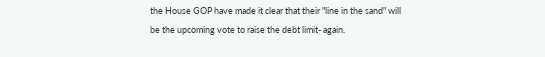the House GOP have made it clear that their "line in the sand" will be the upcoming vote to raise the debt limit- again.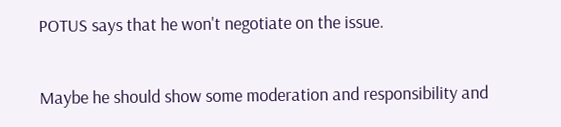POTUS says that he won't negotiate on the issue.

Maybe he should show some moderation and responsibility and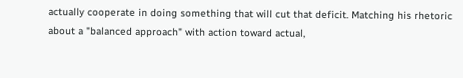actually cooperate in doing something that will cut that deficit. Matching his rhetoric about a "balanced approach" with action toward actual,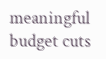meaningful budget cuts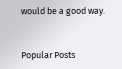would be a good way.


Popular Posts